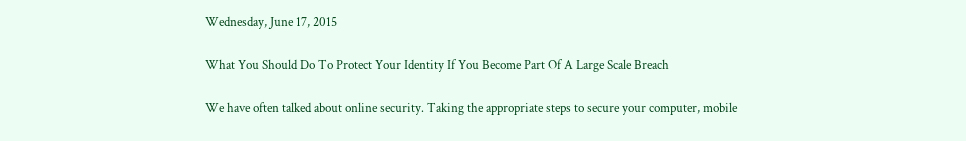Wednesday, June 17, 2015

What You Should Do To Protect Your Identity If You Become Part Of A Large Scale Breach

We have often talked about online security. Taking the appropriate steps to secure your computer, mobile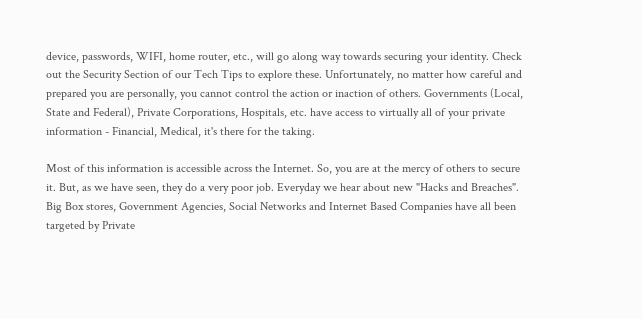device, passwords, WIFI, home router, etc., will go along way towards securing your identity. Check out the Security Section of our Tech Tips to explore these. Unfortunately, no matter how careful and prepared you are personally, you cannot control the action or inaction of others. Governments (Local, State and Federal), Private Corporations, Hospitals, etc. have access to virtually all of your private information - Financial, Medical, it's there for the taking.

Most of this information is accessible across the Internet. So, you are at the mercy of others to secure it. But, as we have seen, they do a very poor job. Everyday we hear about new "Hacks and Breaches". Big Box stores, Government Agencies, Social Networks and Internet Based Companies have all been targeted by Private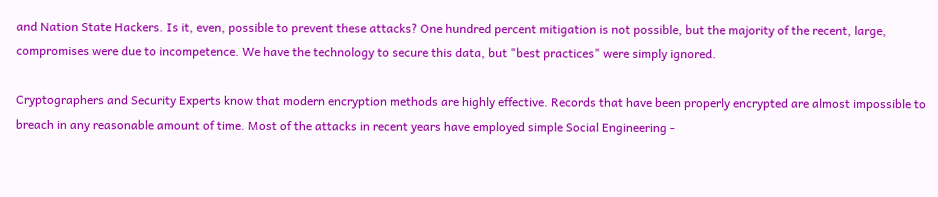and Nation State Hackers. Is it, even, possible to prevent these attacks? One hundred percent mitigation is not possible, but the majority of the recent, large, compromises were due to incompetence. We have the technology to secure this data, but "best practices" were simply ignored.

Cryptographers and Security Experts know that modern encryption methods are highly effective. Records that have been properly encrypted are almost impossible to breach in any reasonable amount of time. Most of the attacks in recent years have employed simple Social Engineering -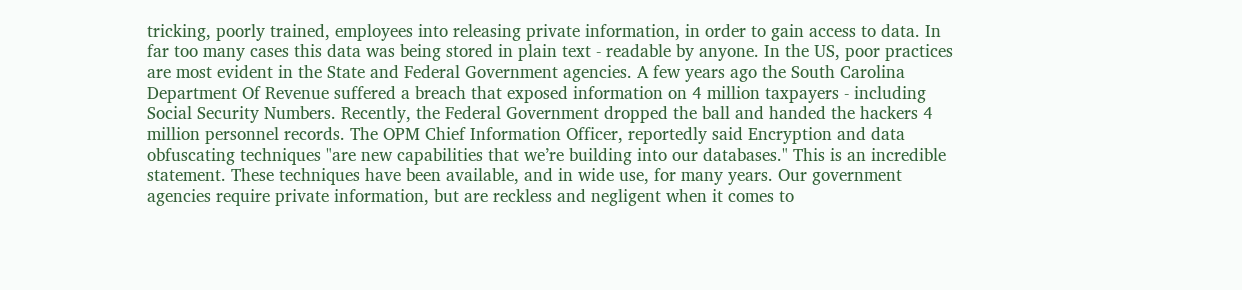tricking, poorly trained, employees into releasing private information, in order to gain access to data. In far too many cases this data was being stored in plain text - readable by anyone. In the US, poor practices are most evident in the State and Federal Government agencies. A few years ago the South Carolina Department Of Revenue suffered a breach that exposed information on 4 million taxpayers - including Social Security Numbers. Recently, the Federal Government dropped the ball and handed the hackers 4 million personnel records. The OPM Chief Information Officer, reportedly said Encryption and data obfuscating techniques "are new capabilities that we’re building into our databases." This is an incredible statement. These techniques have been available, and in wide use, for many years. Our government agencies require private information, but are reckless and negligent when it comes to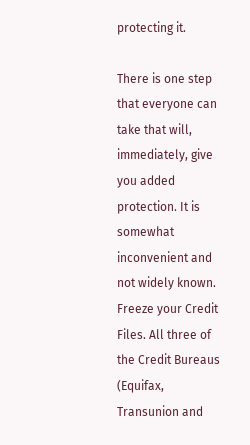protecting it.

There is one step that everyone can take that will, immediately, give you added protection. It is somewhat inconvenient and not widely known. Freeze your Credit Files. All three of the Credit Bureaus (Equifax, Transunion and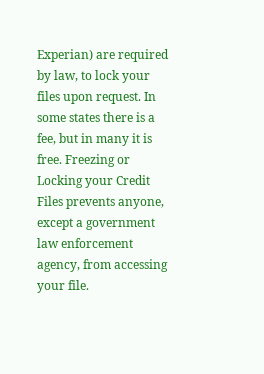Experian) are required by law, to lock your files upon request. In some states there is a fee, but in many it is free. Freezing or Locking your Credit Files prevents anyone, except a government law enforcement agency, from accessing your file.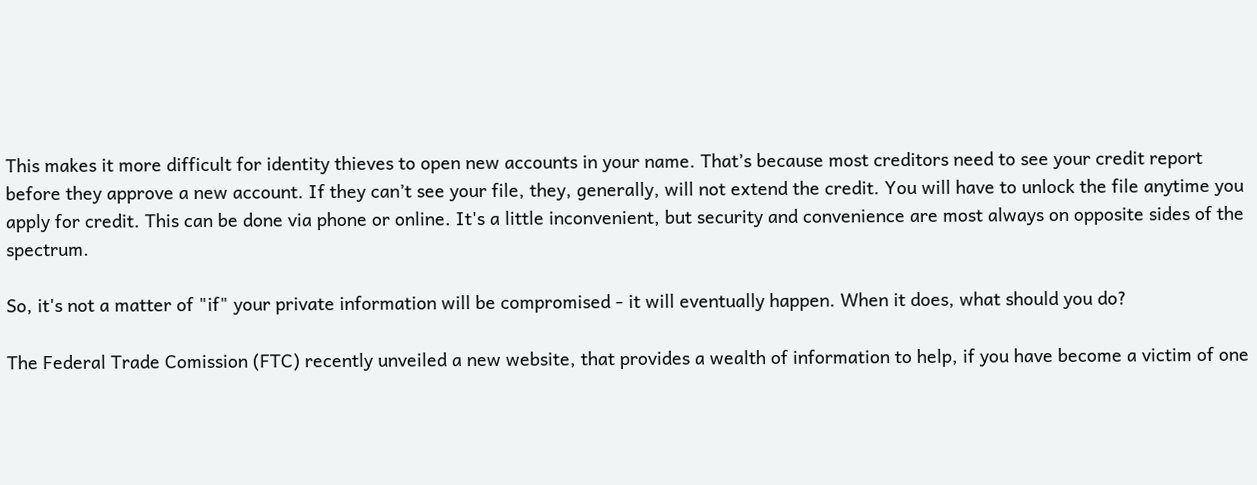This makes it more difficult for identity thieves to open new accounts in your name. That’s because most creditors need to see your credit report before they approve a new account. If they can’t see your file, they, generally, will not extend the credit. You will have to unlock the file anytime you apply for credit. This can be done via phone or online. It's a little inconvenient, but security and convenience are most always on opposite sides of the spectrum.

So, it's not a matter of "if" your private information will be compromised - it will eventually happen. When it does, what should you do?

The Federal Trade Comission (FTC) recently unveiled a new website, that provides a wealth of information to help, if you have become a victim of one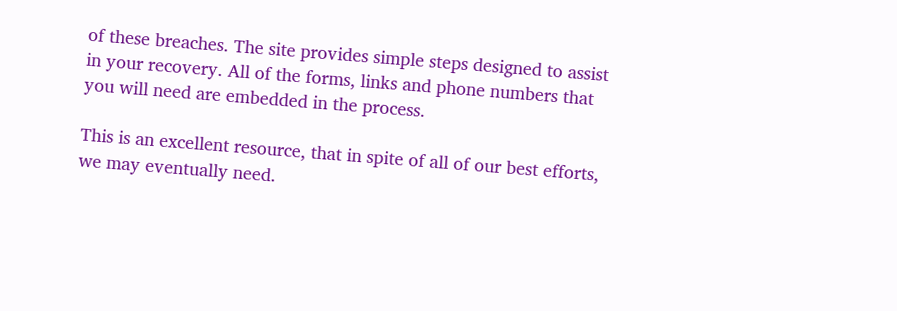of these breaches. The site provides simple steps designed to assist in your recovery. All of the forms, links and phone numbers that you will need are embedded in the process.

This is an excellent resource, that in spite of all of our best efforts, we may eventually need.